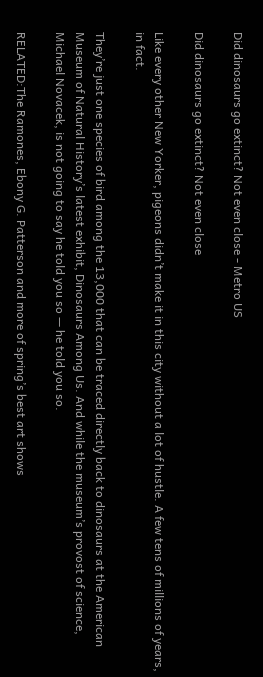Did dinosaurs go extinct? Not even close - Metro US

Did dinosaurs go extinct? Not even close

Like every other New Yorker, pigeons didn’t make it in this city without a lot of hustle. A few tens of millions of years, in fact.

They’re just one species of bird among the 13,000 that can be traced directly back to dinosaurs at the American Museum of Natural History’s latest exhibit, Dinosaurs Among Us. And while the museum’s provost of science, Michael Novacek, is not going to say he told you so — he told you so.

RELATED:The Ramones, Ebony G. Patterson and more of spring’s best art shows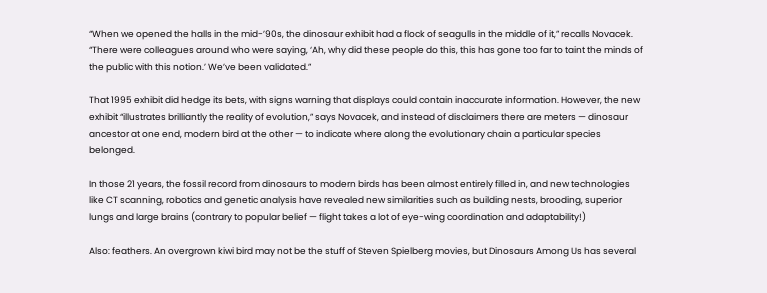“When we opened the halls in the mid-’90s, the dinosaur exhibit had a flock of seagulls in the middle of it,” recalls Novacek. “There were colleagues around who were saying, ‘Ah, why did these people do this, this has gone too far to taint the minds of the public with this notion.’ We’ve been validated.”

That 1995 exhibit did hedge its bets, with signs warning that displays could contain inaccurate information. However, the new exhibit “illustrates brilliantly the reality of evolution,” says Novacek, and instead of disclaimers there are meters — dinosaur ancestor at one end, modern bird at the other — to indicate where along the evolutionary chain a particular species belonged.

In those 21 years, the fossil record from dinosaurs to modern birds has been almost entirely filled in, and new technologies like CT scanning, robotics and genetic analysis have revealed new similarities such as building nests, brooding, superior lungs and large brains (contrary to popular belief — flight takes a lot of eye-wing coordination and adaptability!)

Also: feathers. An overgrown kiwi bird may not be the stuff of Steven Spielberg movies, but Dinosaurs Among Us has several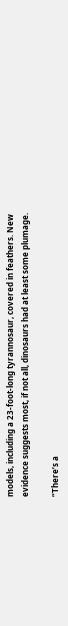models, including a 23-foot-long tyrannosaur, covered in feathers. New evidence suggests most, if not all, dinosaurs had at least some plumage.

“There’s a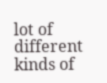lot of different kinds of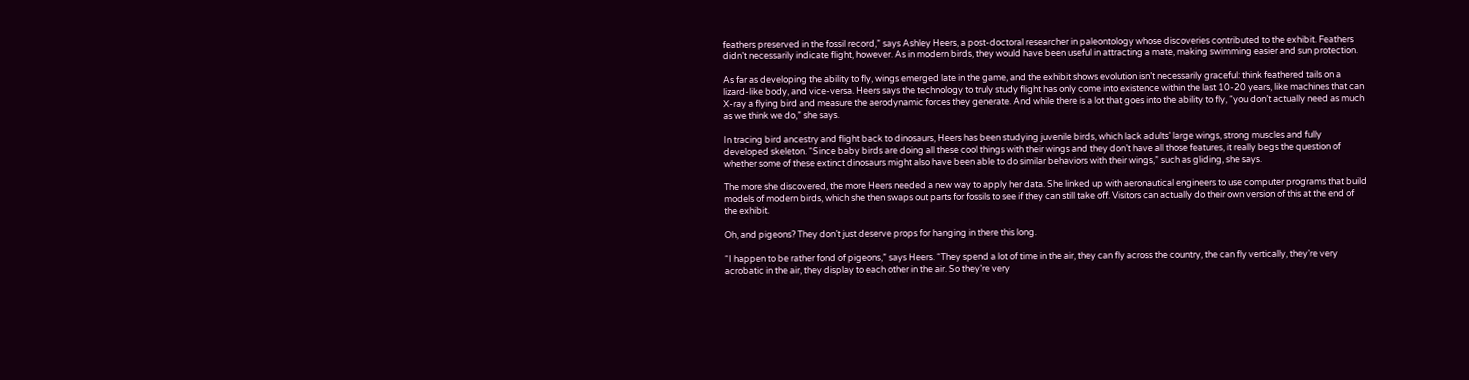feathers preserved in the fossil record,” says Ashley Heers, a post-doctoral researcher in paleontology whose discoveries contributed to the exhibit. Feathers didn’t necessarily indicate flight, however. As in modern birds, they would have been useful in attracting a mate, making swimming easier and sun protection.

As far as developing the ability to fly, wings emerged late in the game, and the exhibit shows evolution isn’t necessarily graceful: think feathered tails on a lizard-like body, and vice-versa. Heers says the technology to truly study flight has only come into existence within the last 10-20 years, like machines that can X-ray a flying bird and measure the aerodynamic forces they generate. And while there is a lot that goes into the ability to fly, “you don’t actually need as much as we think we do,” she says.

In tracing bird ancestry and flight back to dinosaurs, Heers has been studying juvenile birds, which lack adults’ large wings, strong muscles and fully developed skeleton. “Since baby birds are doing all these cool things with their wings and they don’t have all those features, it really begs the question of whether some of these extinct dinosaurs might also have been able to do similar behaviors with their wings,” such as gliding, she says.

The more she discovered, the more Heers needed a new way to apply her data. She linked up with aeronautical engineers to use computer programs that build models of modern birds, which she then swaps out parts for fossils to see if they can still take off. Visitors can actually do their own version of this at the end of the exhibit.

Oh, and pigeons? They don’t just deserve props for hanging in there this long.

“I happen to be rather fond of pigeons,” says Heers. “They spend a lot of time in the air, they can fly across the country, the can fly vertically, they’re very acrobatic in the air, they display to each other in the air. So they’re very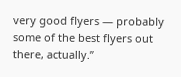very good flyers — probably some of the best flyers out there, actually.”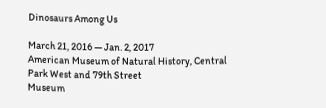Dinosaurs Among Us

March 21, 2016 — Jan. 2, 2017
American Museum of Natural History, Central Park West and 79th Street
Museum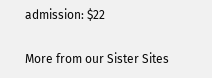admission: $22

More from our Sister Sites